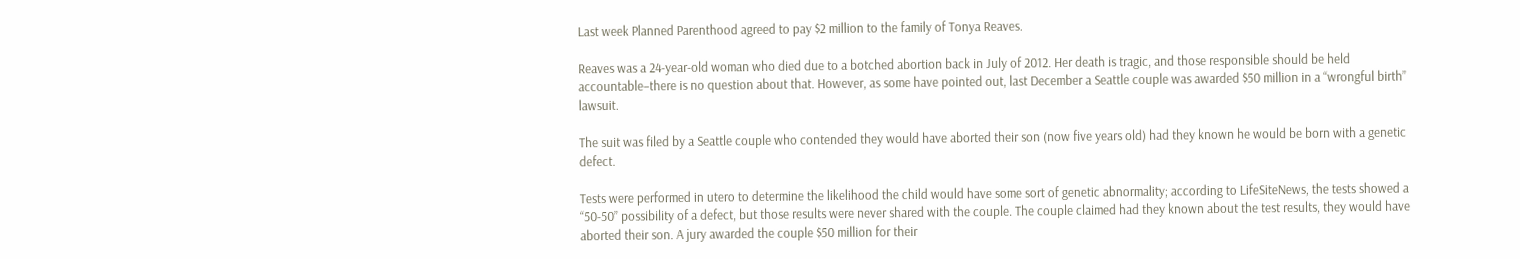Last week Planned Parenthood agreed to pay $2 million to the family of Tonya Reaves.

Reaves was a 24-year-old woman who died due to a botched abortion back in July of 2012. Her death is tragic, and those responsible should be held accountable–there is no question about that. However, as some have pointed out, last December a Seattle couple was awarded $50 million in a “wrongful birth” lawsuit.

The suit was filed by a Seattle couple who contended they would have aborted their son (now five years old) had they known he would be born with a genetic defect.

Tests were performed in utero to determine the likelihood the child would have some sort of genetic abnormality; according to LifeSiteNews, the tests showed a “50-50” possibility of a defect, but those results were never shared with the couple. The couple claimed had they known about the test results, they would have aborted their son. A jury awarded the couple $50 million for their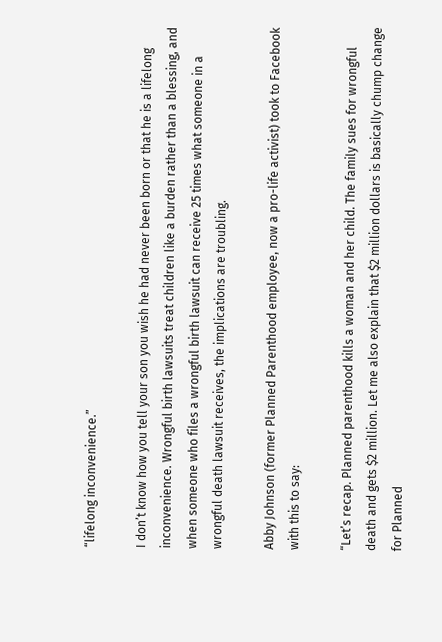“lifelong inconvenience.”

I don’t know how you tell your son you wish he had never been born or that he is a lifelong inconvenience. Wrongful birth lawsuits treat children like a burden rather than a blessing, and when someone who files a wrongful birth lawsuit can receive 25 times what someone in a wrongful death lawsuit receives, the implications are troubling.

Abby Johnson (former Planned Parenthood employee, now a pro-life activist) took to Facebook with this to say:

“Let’s recap. Planned parenthood kills a woman and her child. The family sues for wrongful death and gets $2 million. Let me also explain that $2 million dollars is basically chump change for Planned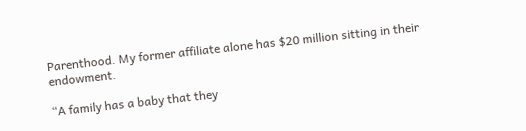Parenthood. My former affiliate alone has $20 million sitting in their endowment.

“A family has a baby that they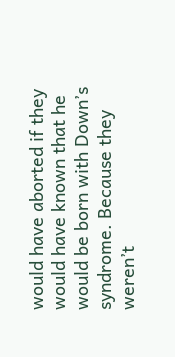would have aborted if they would have known that he would be born with Down’s syndrome. Because they weren’t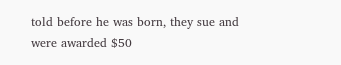told before he was born, they sue and were awarded $50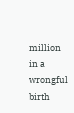million in a wrongful birth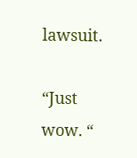lawsuit.

“Just wow. “